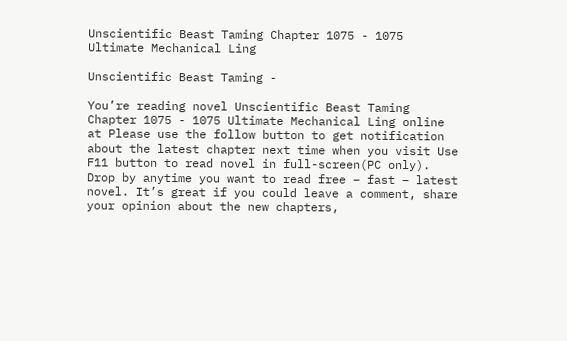Unscientific Beast Taming Chapter 1075 - 1075 Ultimate Mechanical Ling

Unscientific Beast Taming -

You’re reading novel Unscientific Beast Taming Chapter 1075 - 1075 Ultimate Mechanical Ling online at Please use the follow button to get notification about the latest chapter next time when you visit Use F11 button to read novel in full-screen(PC only). Drop by anytime you want to read free – fast – latest novel. It’s great if you could leave a comment, share your opinion about the new chapters,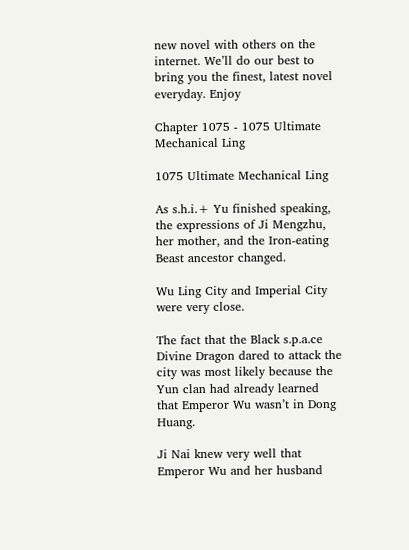new novel with others on the internet. We’ll do our best to bring you the finest, latest novel everyday. Enjoy

Chapter 1075 - 1075 Ultimate Mechanical Ling

1075 Ultimate Mechanical Ling

As s.h.i.+ Yu finished speaking, the expressions of Ji Mengzhu, her mother, and the Iron-eating Beast ancestor changed.

Wu Ling City and Imperial City were very close.

The fact that the Black s.p.a.ce Divine Dragon dared to attack the city was most likely because the Yun clan had already learned that Emperor Wu wasn’t in Dong Huang.

Ji Nai knew very well that Emperor Wu and her husband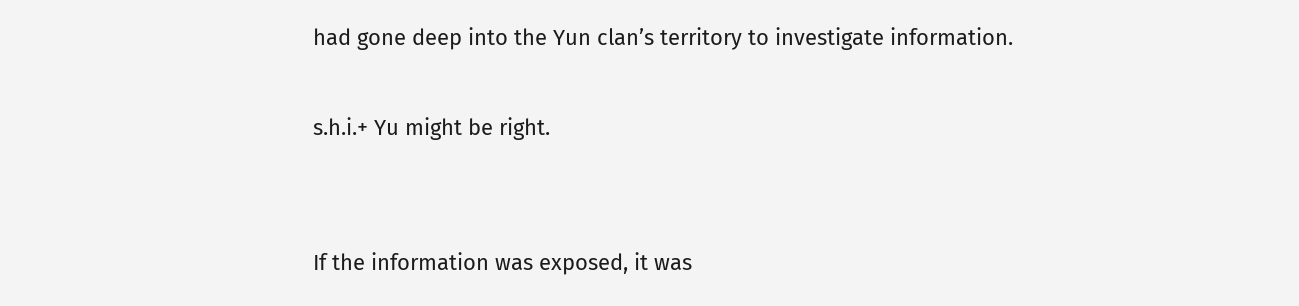had gone deep into the Yun clan’s territory to investigate information.

s.h.i.+ Yu might be right.


If the information was exposed, it was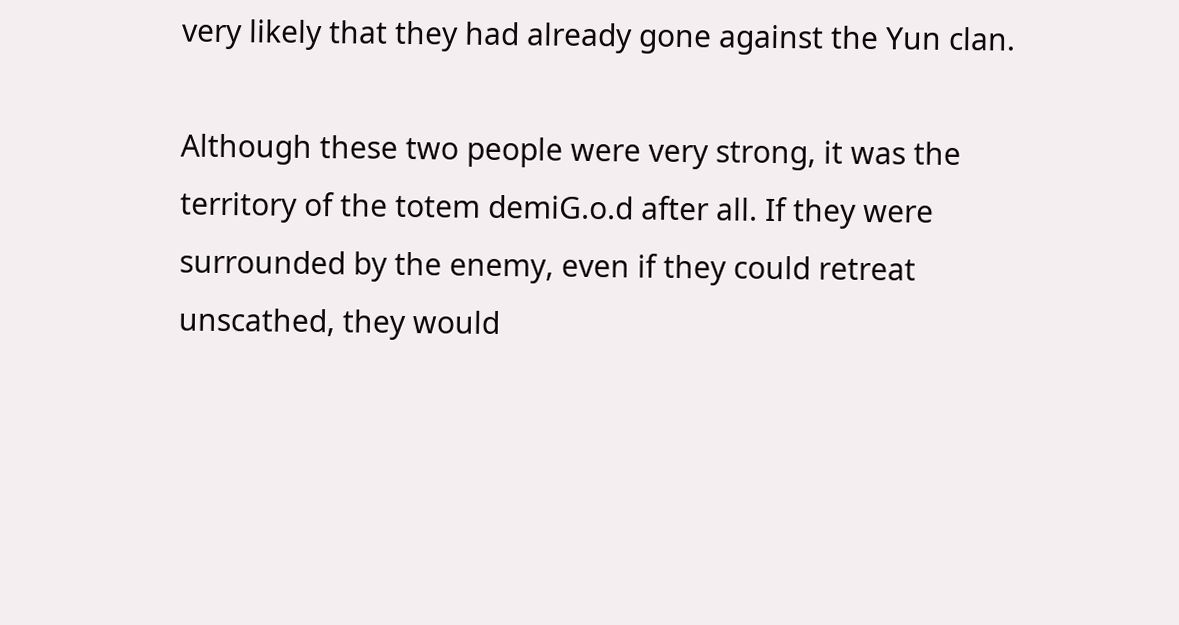very likely that they had already gone against the Yun clan.

Although these two people were very strong, it was the territory of the totem demiG.o.d after all. If they were surrounded by the enemy, even if they could retreat unscathed, they would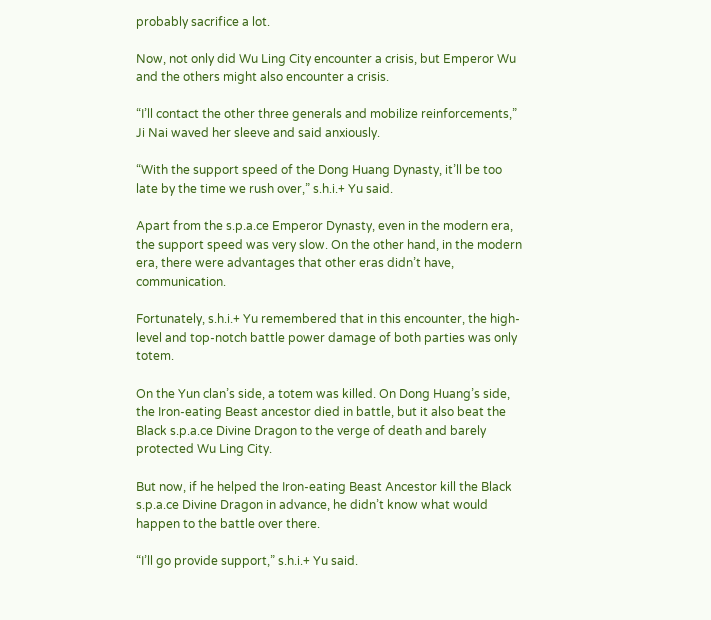probably sacrifice a lot.

Now, not only did Wu Ling City encounter a crisis, but Emperor Wu and the others might also encounter a crisis.

“I’ll contact the other three generals and mobilize reinforcements,” Ji Nai waved her sleeve and said anxiously.

“With the support speed of the Dong Huang Dynasty, it’ll be too late by the time we rush over,” s.h.i.+ Yu said.

Apart from the s.p.a.ce Emperor Dynasty, even in the modern era, the support speed was very slow. On the other hand, in the modern era, there were advantages that other eras didn’t have, communication.

Fortunately, s.h.i.+ Yu remembered that in this encounter, the high-level and top-notch battle power damage of both parties was only totem.

On the Yun clan’s side, a totem was killed. On Dong Huang’s side, the Iron-eating Beast ancestor died in battle, but it also beat the Black s.p.a.ce Divine Dragon to the verge of death and barely protected Wu Ling City.

But now, if he helped the Iron-eating Beast Ancestor kill the Black s.p.a.ce Divine Dragon in advance, he didn’t know what would happen to the battle over there.

“I’ll go provide support,” s.h.i.+ Yu said.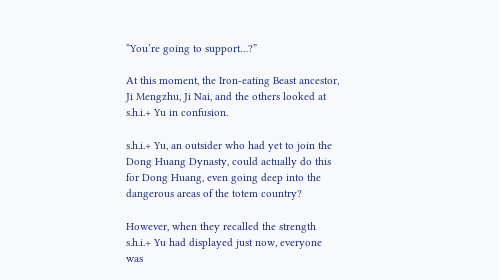“You’re going to support…?”

At this moment, the Iron-eating Beast ancestor, Ji Mengzhu, Ji Nai, and the others looked at s.h.i.+ Yu in confusion.

s.h.i.+ Yu, an outsider who had yet to join the Dong Huang Dynasty, could actually do this for Dong Huang, even going deep into the dangerous areas of the totem country?

However, when they recalled the strength s.h.i.+ Yu had displayed just now, everyone was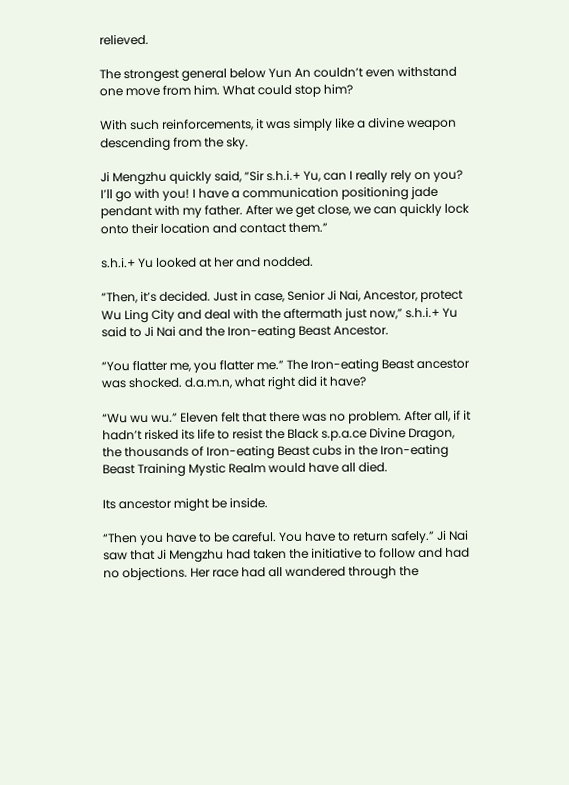relieved.

The strongest general below Yun An couldn’t even withstand one move from him. What could stop him?

With such reinforcements, it was simply like a divine weapon descending from the sky.

Ji Mengzhu quickly said, “Sir s.h.i.+ Yu, can I really rely on you? I’ll go with you! I have a communication positioning jade pendant with my father. After we get close, we can quickly lock onto their location and contact them.”

s.h.i.+ Yu looked at her and nodded.

“Then, it’s decided. Just in case, Senior Ji Nai, Ancestor, protect Wu Ling City and deal with the aftermath just now,” s.h.i.+ Yu said to Ji Nai and the Iron-eating Beast Ancestor.

“You flatter me, you flatter me.” The Iron-eating Beast ancestor was shocked. d.a.m.n, what right did it have?

“Wu wu wu.” Eleven felt that there was no problem. After all, if it hadn’t risked its life to resist the Black s.p.a.ce Divine Dragon, the thousands of Iron-eating Beast cubs in the Iron-eating Beast Training Mystic Realm would have all died.

Its ancestor might be inside.

“Then you have to be careful. You have to return safely.” Ji Nai saw that Ji Mengzhu had taken the initiative to follow and had no objections. Her race had all wandered through the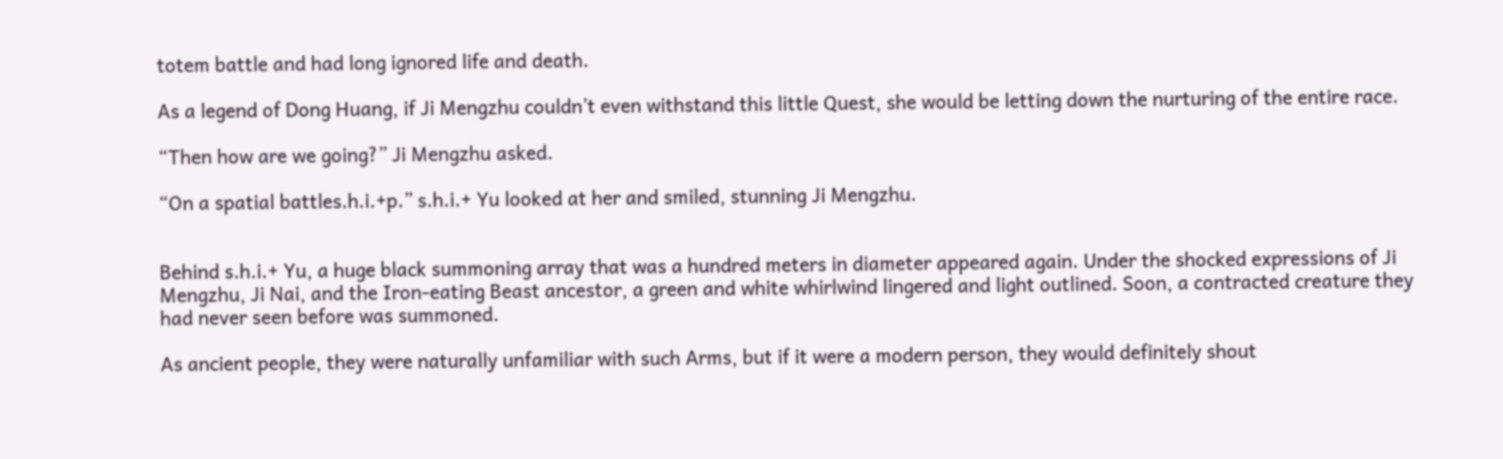totem battle and had long ignored life and death.

As a legend of Dong Huang, if Ji Mengzhu couldn’t even withstand this little Quest, she would be letting down the nurturing of the entire race.

“Then how are we going?” Ji Mengzhu asked.

“On a spatial battles.h.i.+p.” s.h.i.+ Yu looked at her and smiled, stunning Ji Mengzhu.


Behind s.h.i.+ Yu, a huge black summoning array that was a hundred meters in diameter appeared again. Under the shocked expressions of Ji Mengzhu, Ji Nai, and the Iron-eating Beast ancestor, a green and white whirlwind lingered and light outlined. Soon, a contracted creature they had never seen before was summoned.

As ancient people, they were naturally unfamiliar with such Arms, but if it were a modern person, they would definitely shout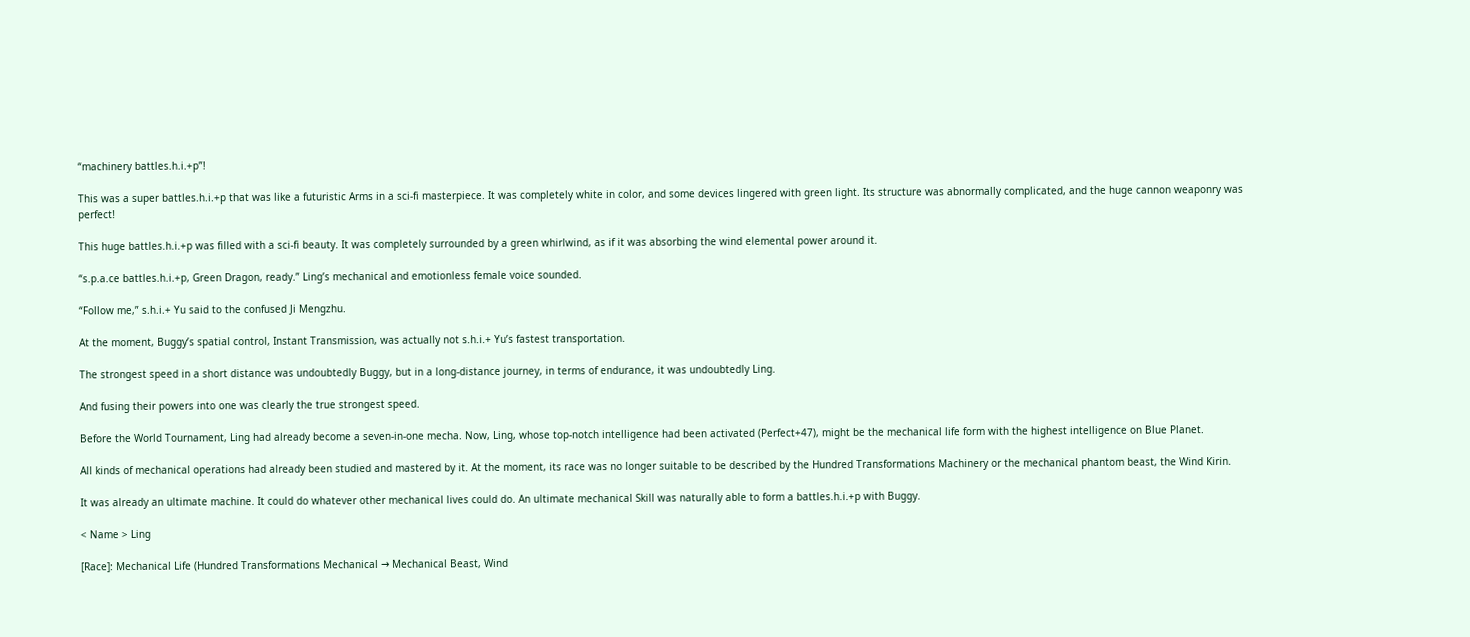“machinery battles.h.i.+p”!

This was a super battles.h.i.+p that was like a futuristic Arms in a sci-fi masterpiece. It was completely white in color, and some devices lingered with green light. Its structure was abnormally complicated, and the huge cannon weaponry was perfect!

This huge battles.h.i.+p was filled with a sci-fi beauty. It was completely surrounded by a green whirlwind, as if it was absorbing the wind elemental power around it.

“s.p.a.ce battles.h.i.+p, Green Dragon, ready.” Ling’s mechanical and emotionless female voice sounded.

“Follow me,” s.h.i.+ Yu said to the confused Ji Mengzhu.

At the moment, Buggy’s spatial control, Instant Transmission, was actually not s.h.i.+ Yu’s fastest transportation.

The strongest speed in a short distance was undoubtedly Buggy, but in a long-distance journey, in terms of endurance, it was undoubtedly Ling.

And fusing their powers into one was clearly the true strongest speed.

Before the World Tournament, Ling had already become a seven-in-one mecha. Now, Ling, whose top-notch intelligence had been activated (Perfect+47), might be the mechanical life form with the highest intelligence on Blue Planet.

All kinds of mechanical operations had already been studied and mastered by it. At the moment, its race was no longer suitable to be described by the Hundred Transformations Machinery or the mechanical phantom beast, the Wind Kirin.

It was already an ultimate machine. It could do whatever other mechanical lives could do. An ultimate mechanical Skill was naturally able to form a battles.h.i.+p with Buggy.

< Name > Ling

[Race]: Mechanical Life (Hundred Transformations Mechanical → Mechanical Beast, Wind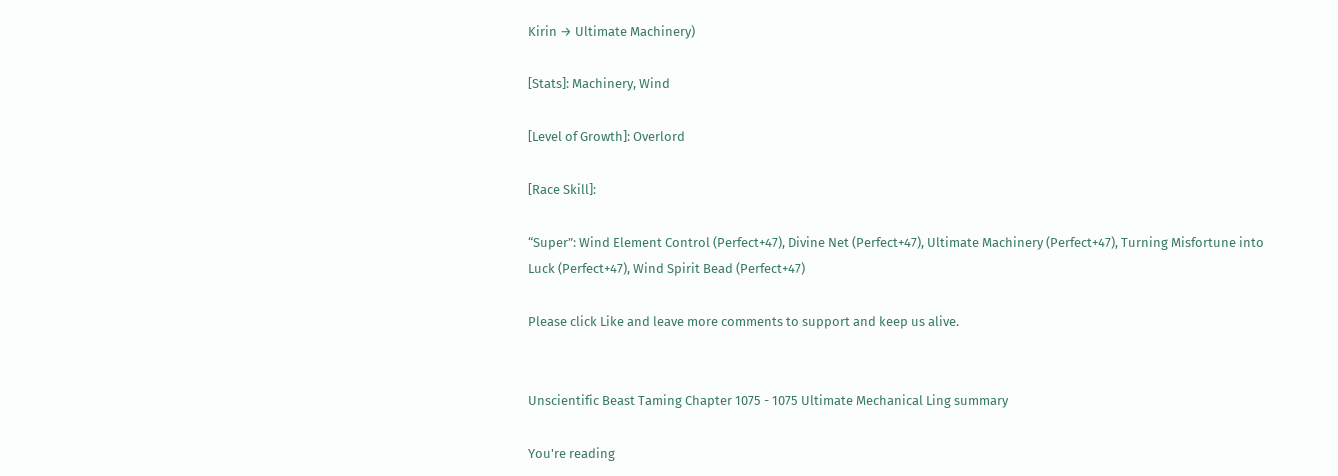Kirin → Ultimate Machinery)

[Stats]: Machinery, Wind

[Level of Growth]: Overlord

[Race Skill]:

“Super”: Wind Element Control (Perfect+47), Divine Net (Perfect+47), Ultimate Machinery (Perfect+47), Turning Misfortune into Luck (Perfect+47), Wind Spirit Bead (Perfect+47)

Please click Like and leave more comments to support and keep us alive.


Unscientific Beast Taming Chapter 1075 - 1075 Ultimate Mechanical Ling summary

You're reading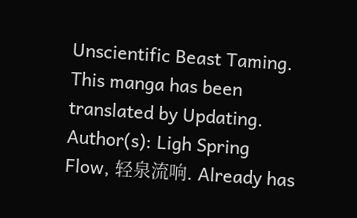Unscientific Beast Taming. This manga has been translated by Updating. Author(s): Ligh Spring Flow, 轻泉流响. Already has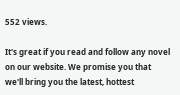552 views.

It's great if you read and follow any novel on our website. We promise you that we'll bring you the latest, hottest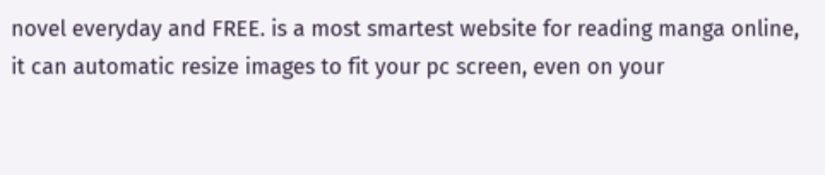novel everyday and FREE. is a most smartest website for reading manga online, it can automatic resize images to fit your pc screen, even on your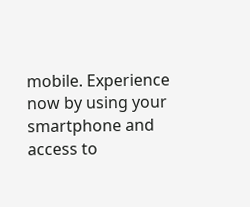mobile. Experience now by using your smartphone and access to